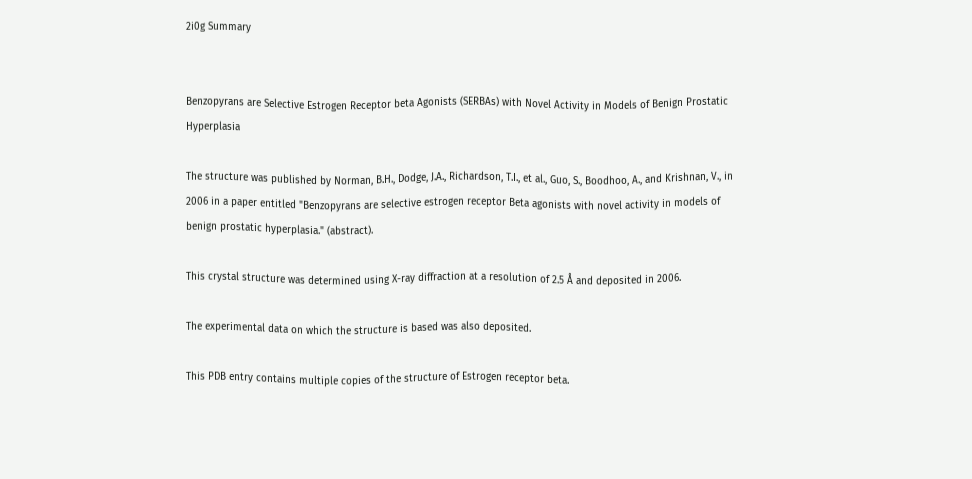2i0g Summary


Benzopyrans are Selective Estrogen Receptor beta Agonists (SERBAs) with Novel Activity in Models of Benign Prostatic Hyperplasia

The structure was published by Norman, B.H., Dodge, J.A., Richardson, T.I., et al., Guo, S., Boodhoo, A., and Krishnan, V., in 2006 in a paper entitled "Benzopyrans are selective estrogen receptor Beta agonists with novel activity in models of benign prostatic hyperplasia." (abstract).

This crystal structure was determined using X-ray diffraction at a resolution of 2.5 Å and deposited in 2006.

The experimental data on which the structure is based was also deposited.

This PDB entry contains multiple copies of the structure of Estrogen receptor beta.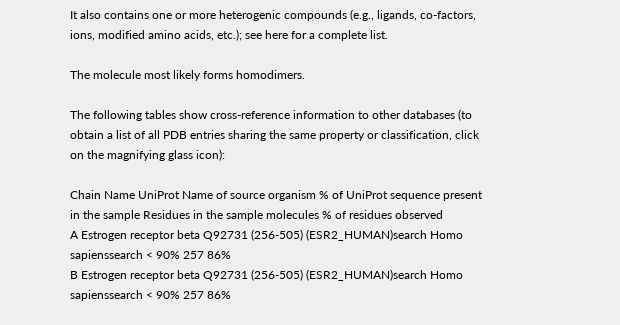It also contains one or more heterogenic compounds (e.g., ligands, co-factors, ions, modified amino acids, etc.); see here for a complete list.

The molecule most likely forms homodimers.

The following tables show cross-reference information to other databases (to obtain a list of all PDB entries sharing the same property or classification, click on the magnifying glass icon):

Chain Name UniProt Name of source organism % of UniProt sequence present in the sample Residues in the sample molecules % of residues observed
A Estrogen receptor beta Q92731 (256-505) (ESR2_HUMAN)search Homo sapienssearch < 90% 257 86%
B Estrogen receptor beta Q92731 (256-505) (ESR2_HUMAN)search Homo sapienssearch < 90% 257 86%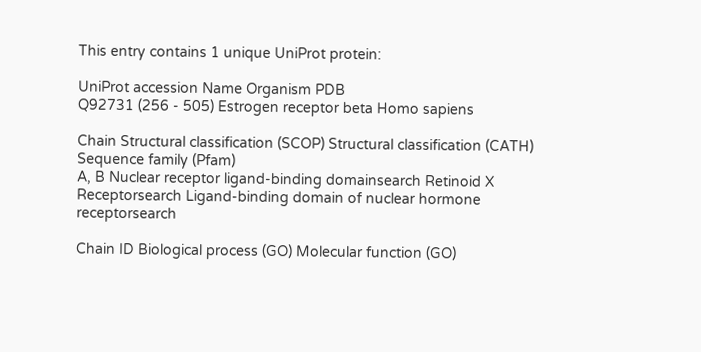This entry contains 1 unique UniProt protein:

UniProt accession Name Organism PDB
Q92731 (256 - 505) Estrogen receptor beta Homo sapiens

Chain Structural classification (SCOP) Structural classification (CATH) Sequence family (Pfam)
A, B Nuclear receptor ligand-binding domainsearch Retinoid X Receptorsearch Ligand-binding domain of nuclear hormone receptorsearch

Chain ID Biological process (GO) Molecular function (GO)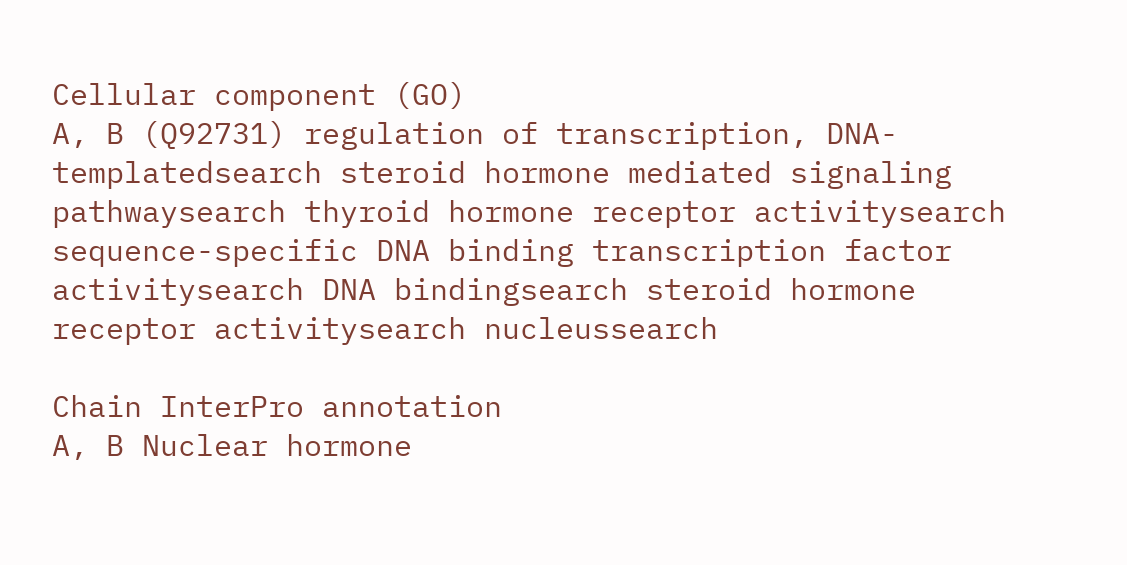Cellular component (GO)
A, B (Q92731) regulation of transcription, DNA-templatedsearch steroid hormone mediated signaling pathwaysearch thyroid hormone receptor activitysearch sequence-specific DNA binding transcription factor activitysearch DNA bindingsearch steroid hormone receptor activitysearch nucleussearch

Chain InterPro annotation
A, B Nuclear hormone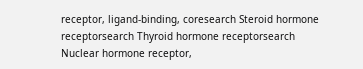receptor, ligand-binding, coresearch Steroid hormone receptorsearch Thyroid hormone receptorsearch Nuclear hormone receptor,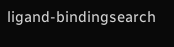ligand-bindingsearch